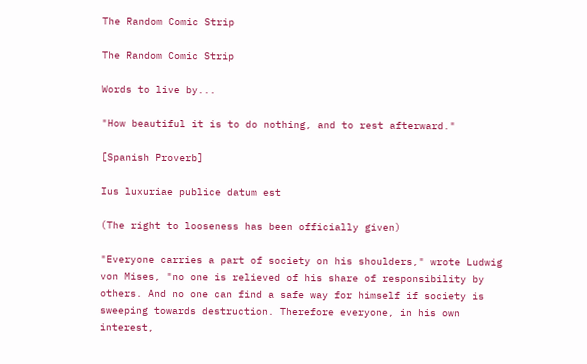The Random Comic Strip

The Random Comic Strip

Words to live by...

"How beautiful it is to do nothing, and to rest afterward."

[Spanish Proverb]

Ius luxuriae publice datum est

(The right to looseness has been officially given)

"Everyone carries a part of society on his shoulders," wrote Ludwig von Mises, "no one is relieved of his share of responsibility by others. And no one can find a safe way for himself if society is sweeping towards destruction. Therefore everyone, in his own interest,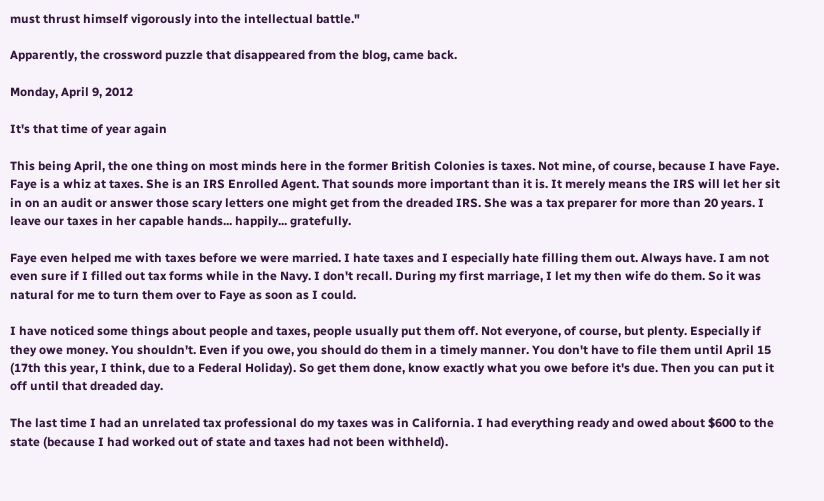must thrust himself vigorously into the intellectual battle."

Apparently, the crossword puzzle that disappeared from the blog, came back.

Monday, April 9, 2012

It's that time of year again

This being April, the one thing on most minds here in the former British Colonies is taxes. Not mine, of course, because I have Faye. Faye is a whiz at taxes. She is an IRS Enrolled Agent. That sounds more important than it is. It merely means the IRS will let her sit in on an audit or answer those scary letters one might get from the dreaded IRS. She was a tax preparer for more than 20 years. I leave our taxes in her capable hands... happily... gratefully.

Faye even helped me with taxes before we were married. I hate taxes and I especially hate filling them out. Always have. I am not even sure if I filled out tax forms while in the Navy. I don't recall. During my first marriage, I let my then wife do them. So it was natural for me to turn them over to Faye as soon as I could.

I have noticed some things about people and taxes, people usually put them off. Not everyone, of course, but plenty. Especially if they owe money. You shouldn't. Even if you owe, you should do them in a timely manner. You don't have to file them until April 15 (17th this year, I think, due to a Federal Holiday). So get them done, know exactly what you owe before it's due. Then you can put it off until that dreaded day.

The last time I had an unrelated tax professional do my taxes was in California. I had everything ready and owed about $600 to the state (because I had worked out of state and taxes had not been withheld).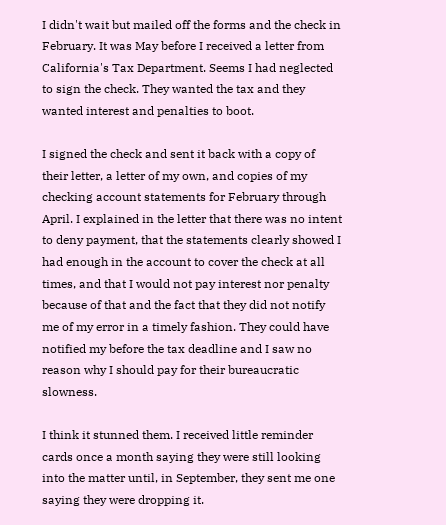I didn't wait but mailed off the forms and the check in February. It was May before I received a letter from California's Tax Department. Seems I had neglected to sign the check. They wanted the tax and they wanted interest and penalties to boot.

I signed the check and sent it back with a copy of their letter, a letter of my own, and copies of my checking account statements for February through April. I explained in the letter that there was no intent to deny payment, that the statements clearly showed I had enough in the account to cover the check at all times, and that I would not pay interest nor penalty because of that and the fact that they did not notify me of my error in a timely fashion. They could have notified my before the tax deadline and I saw no reason why I should pay for their bureaucratic slowness.

I think it stunned them. I received little reminder cards once a month saying they were still looking into the matter until, in September, they sent me one saying they were dropping it.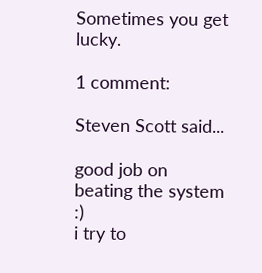Sometimes you get lucky.

1 comment:

Steven Scott said...

good job on beating the system :)
i try to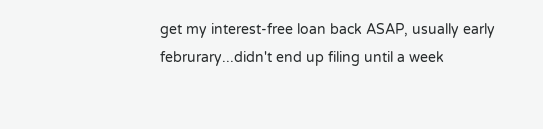get my interest-free loan back ASAP, usually early februrary...didn't end up filing until a week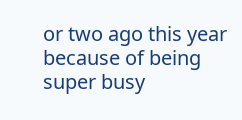or two ago this year because of being super busy